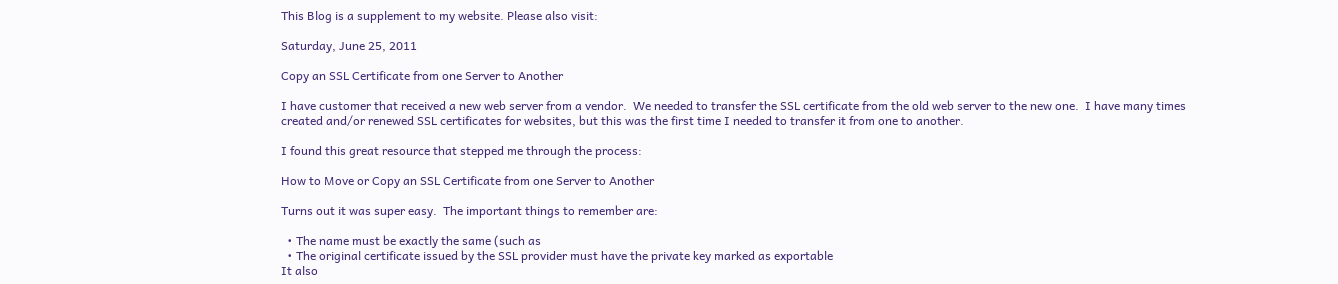This Blog is a supplement to my website. Please also visit:

Saturday, June 25, 2011

Copy an SSL Certificate from one Server to Another

I have customer that received a new web server from a vendor.  We needed to transfer the SSL certificate from the old web server to the new one.  I have many times created and/or renewed SSL certificates for websites, but this was the first time I needed to transfer it from one to another.

I found this great resource that stepped me through the process:

How to Move or Copy an SSL Certificate from one Server to Another

Turns out it was super easy.  The important things to remember are:

  • The name must be exactly the same (such as
  • The original certificate issued by the SSL provider must have the private key marked as exportable
It also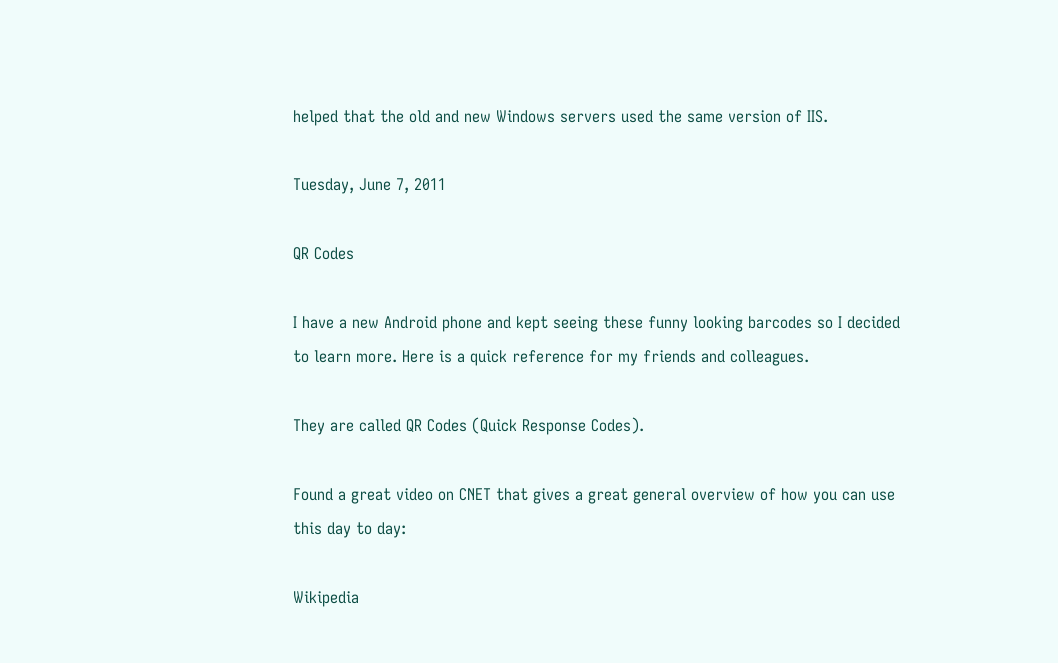helped that the old and new Windows servers used the same version of IIS.

Tuesday, June 7, 2011

QR Codes

I have a new Android phone and kept seeing these funny looking barcodes so I decided to learn more. Here is a quick reference for my friends and colleagues.

They are called QR Codes (Quick Response Codes).

Found a great video on CNET that gives a great general overview of how you can use this day to day:

Wikipedia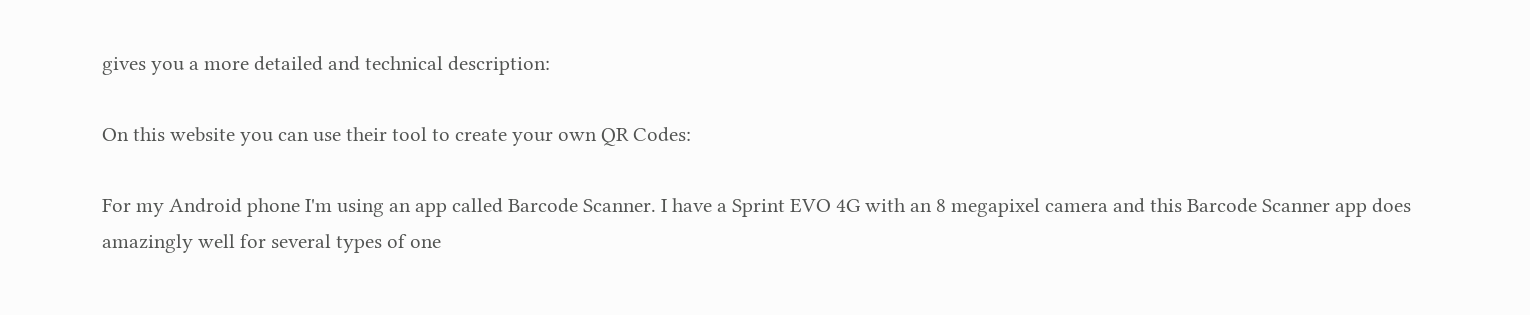gives you a more detailed and technical description:

On this website you can use their tool to create your own QR Codes:

For my Android phone I'm using an app called Barcode Scanner. I have a Sprint EVO 4G with an 8 megapixel camera and this Barcode Scanner app does amazingly well for several types of one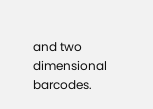and two dimensional barcodes.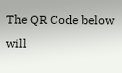The QR Code below will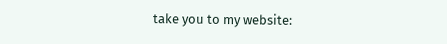take you to my website: